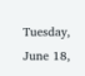Tuesday, June 18,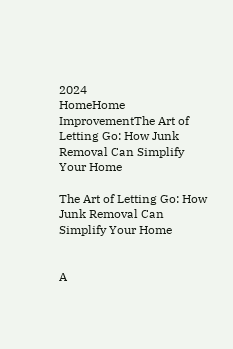2024
HomeHome ImprovementThe Art of Letting Go: How Junk Removal Can Simplify Your Home

The Art of Letting Go: How Junk Removal Can Simplify Your Home


A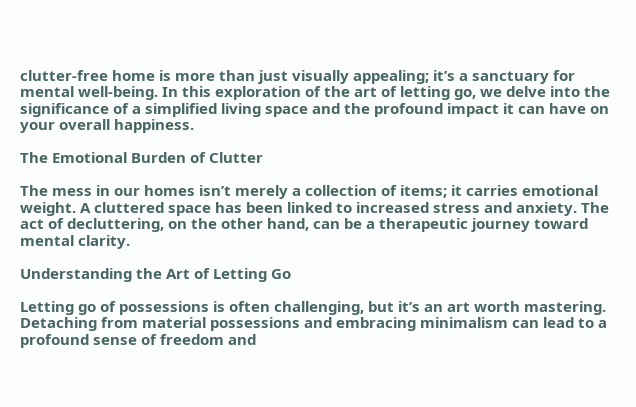clutter-free home is more than just visually appealing; it’s a sanctuary for mental well-being. In this exploration of the art of letting go, we delve into the significance of a simplified living space and the profound impact it can have on your overall happiness.

The Emotional Burden of Clutter

The mess in our homes isn’t merely a collection of items; it carries emotional weight. A cluttered space has been linked to increased stress and anxiety. The act of decluttering, on the other hand, can be a therapeutic journey toward mental clarity.

Understanding the Art of Letting Go

Letting go of possessions is often challenging, but it’s an art worth mastering. Detaching from material possessions and embracing minimalism can lead to a profound sense of freedom and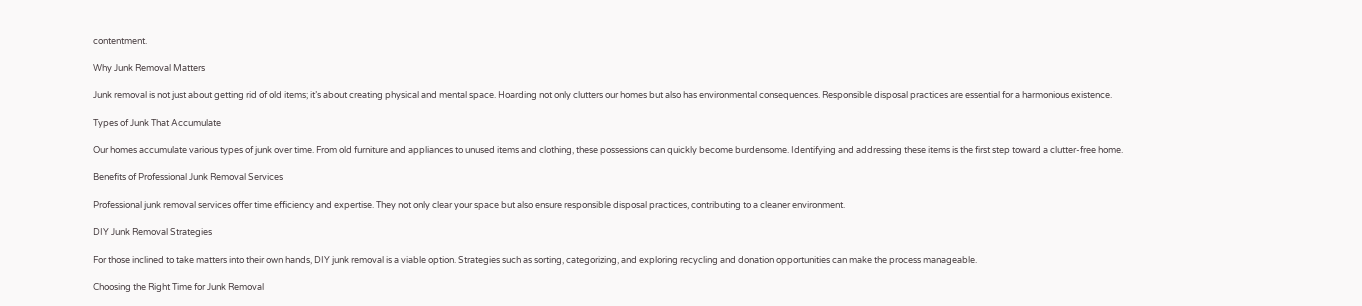contentment.

Why Junk Removal Matters

Junk removal is not just about getting rid of old items; it’s about creating physical and mental space. Hoarding not only clutters our homes but also has environmental consequences. Responsible disposal practices are essential for a harmonious existence.

Types of Junk That Accumulate

Our homes accumulate various types of junk over time. From old furniture and appliances to unused items and clothing, these possessions can quickly become burdensome. Identifying and addressing these items is the first step toward a clutter-free home.

Benefits of Professional Junk Removal Services

Professional junk removal services offer time efficiency and expertise. They not only clear your space but also ensure responsible disposal practices, contributing to a cleaner environment.

DIY Junk Removal Strategies

For those inclined to take matters into their own hands, DIY junk removal is a viable option. Strategies such as sorting, categorizing, and exploring recycling and donation opportunities can make the process manageable.

Choosing the Right Time for Junk Removal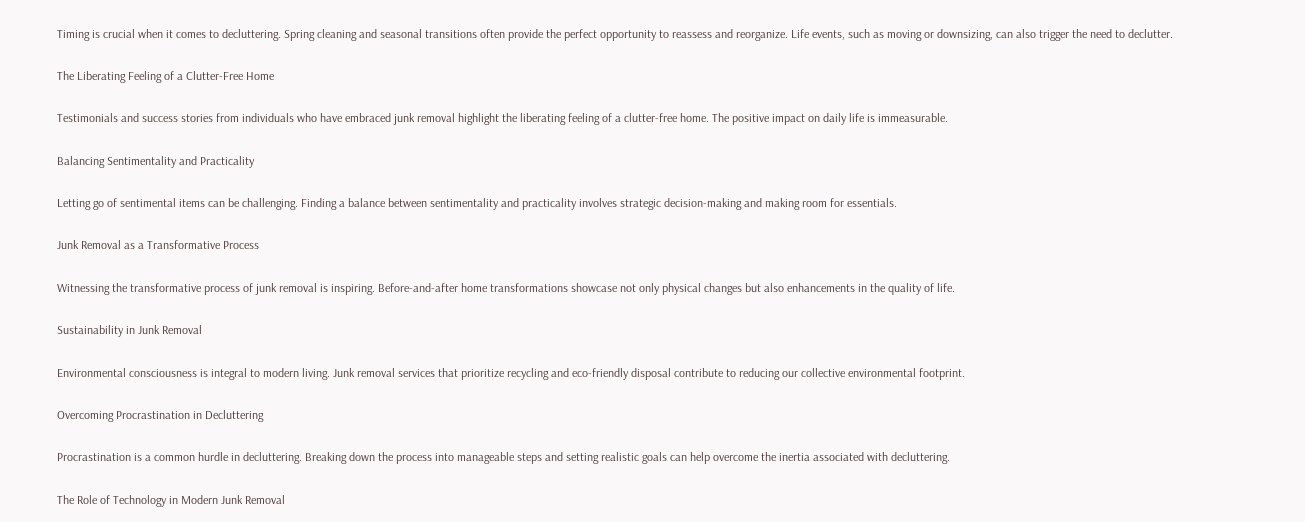Timing is crucial when it comes to decluttering. Spring cleaning and seasonal transitions often provide the perfect opportunity to reassess and reorganize. Life events, such as moving or downsizing, can also trigger the need to declutter.

The Liberating Feeling of a Clutter-Free Home

Testimonials and success stories from individuals who have embraced junk removal highlight the liberating feeling of a clutter-free home. The positive impact on daily life is immeasurable.

Balancing Sentimentality and Practicality

Letting go of sentimental items can be challenging. Finding a balance between sentimentality and practicality involves strategic decision-making and making room for essentials.

Junk Removal as a Transformative Process

Witnessing the transformative process of junk removal is inspiring. Before-and-after home transformations showcase not only physical changes but also enhancements in the quality of life.

Sustainability in Junk Removal

Environmental consciousness is integral to modern living. Junk removal services that prioritize recycling and eco-friendly disposal contribute to reducing our collective environmental footprint.

Overcoming Procrastination in Decluttering

Procrastination is a common hurdle in decluttering. Breaking down the process into manageable steps and setting realistic goals can help overcome the inertia associated with decluttering.

The Role of Technology in Modern Junk Removal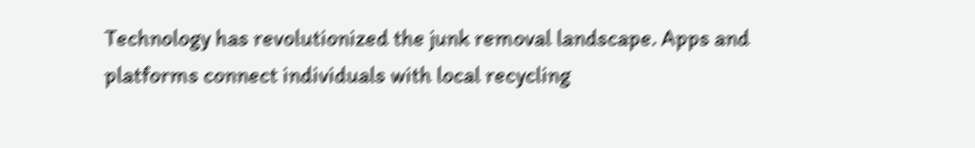Technology has revolutionized the junk removal landscape. Apps and platforms connect individuals with local recycling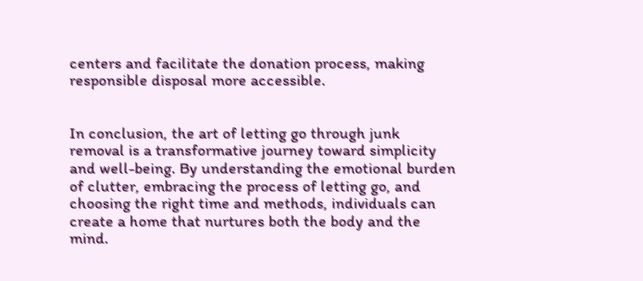centers and facilitate the donation process, making responsible disposal more accessible.


In conclusion, the art of letting go through junk removal is a transformative journey toward simplicity and well-being. By understanding the emotional burden of clutter, embracing the process of letting go, and choosing the right time and methods, individuals can create a home that nurtures both the body and the mind.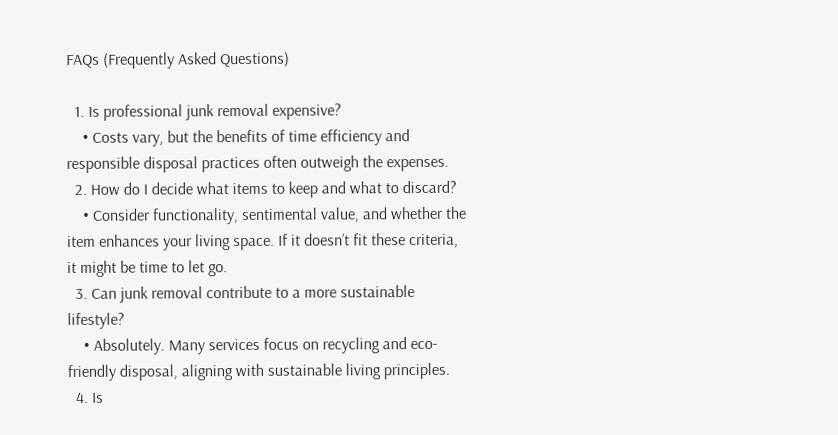FAQs (Frequently Asked Questions)

  1. Is professional junk removal expensive?
    • Costs vary, but the benefits of time efficiency and responsible disposal practices often outweigh the expenses.
  2. How do I decide what items to keep and what to discard?
    • Consider functionality, sentimental value, and whether the item enhances your living space. If it doesn’t fit these criteria, it might be time to let go.
  3. Can junk removal contribute to a more sustainable lifestyle?
    • Absolutely. Many services focus on recycling and eco-friendly disposal, aligning with sustainable living principles.
  4. Is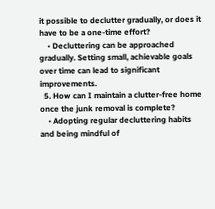it possible to declutter gradually, or does it have to be a one-time effort?
    • Decluttering can be approached gradually. Setting small, achievable goals over time can lead to significant improvements.
  5. How can I maintain a clutter-free home once the junk removal is complete?
    • Adopting regular decluttering habits and being mindful of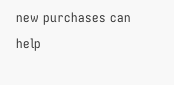new purchases can help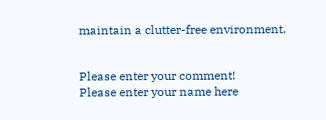maintain a clutter-free environment.


Please enter your comment!
Please enter your name here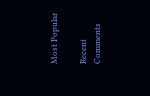Most Popular

Recent Comments